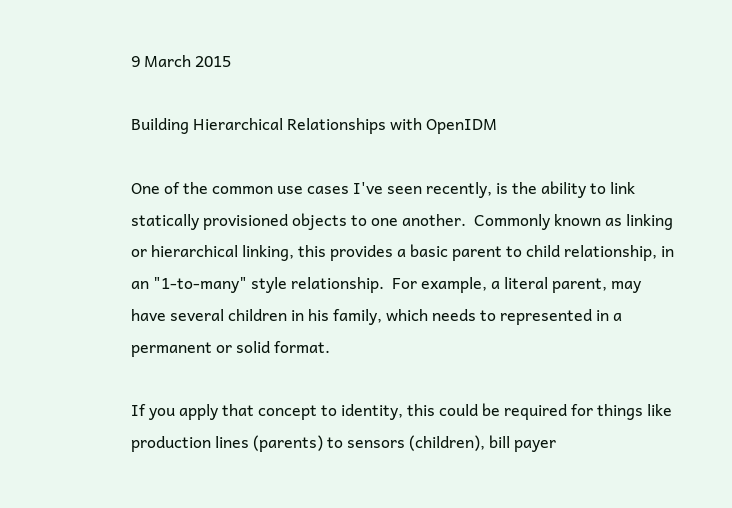9 March 2015

Building Hierarchical Relationships with OpenIDM

One of the common use cases I've seen recently, is the ability to link statically provisioned objects to one another.  Commonly known as linking or hierarchical linking, this provides a basic parent to child relationship, in an "1-to-many" style relationship.  For example, a literal parent, may have several children in his family, which needs to represented in a permanent or solid format.

If you apply that concept to identity, this could be required for things like production lines (parents) to sensors (children), bill payer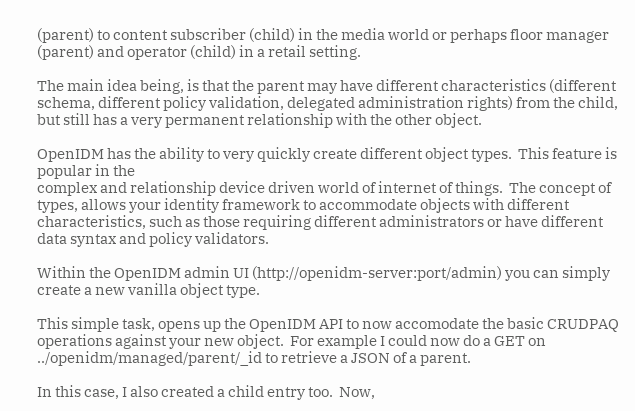(parent) to content subscriber (child) in the media world or perhaps floor manager (parent) and operator (child) in a retail setting.

The main idea being, is that the parent may have different characteristics (different schema, different policy validation, delegated administration rights) from the child, but still has a very permanent relationship with the other object.

OpenIDM has the ability to very quickly create different object types.  This feature is popular in the
complex and relationship device driven world of internet of things.  The concept of types, allows your identity framework to accommodate objects with different characteristics, such as those requiring different administrators or have different data syntax and policy validators.

Within the OpenIDM admin UI (http://openidm-server:port/admin) you can simply create a new vanilla object type.

This simple task, opens up the OpenIDM API to now accomodate the basic CRUDPAQ operations against your new object.  For example I could now do a GET on ../openidm/managed/parent/_id to retrieve a JSON of a parent.

In this case, I also created a child entry too.  Now,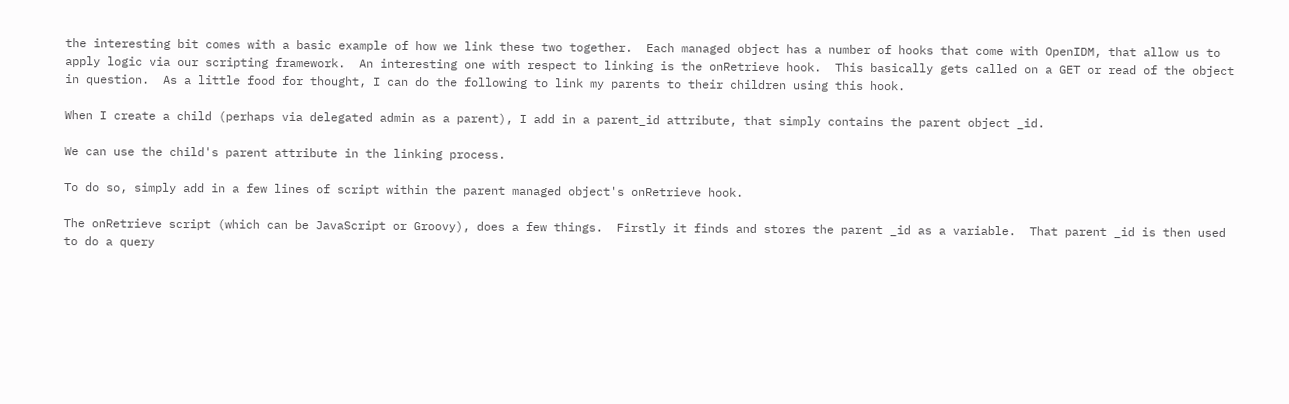the interesting bit comes with a basic example of how we link these two together.  Each managed object has a number of hooks that come with OpenIDM, that allow us to apply logic via our scripting framework.  An interesting one with respect to linking is the onRetrieve hook.  This basically gets called on a GET or read of the object in question.  As a little food for thought, I can do the following to link my parents to their children using this hook.

When I create a child (perhaps via delegated admin as a parent), I add in a parent_id attribute, that simply contains the parent object _id.

We can use the child's parent attribute in the linking process.

To do so, simply add in a few lines of script within the parent managed object's onRetrieve hook.

The onRetrieve script (which can be JavaScript or Groovy), does a few things.  Firstly it finds and stores the parent _id as a variable.  That parent _id is then used to do a query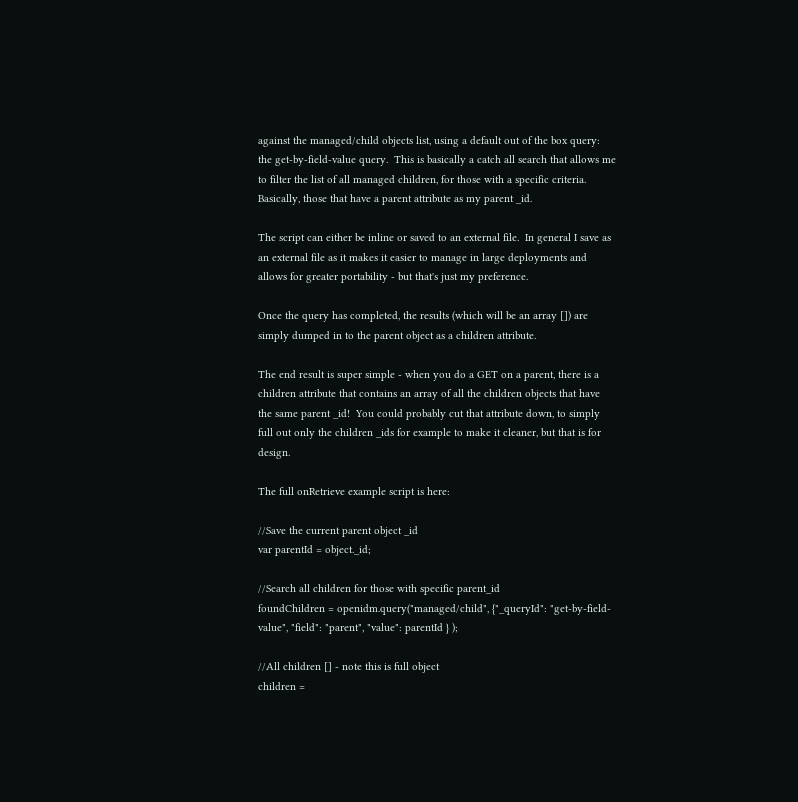against the managed/child objects list, using a default out of the box query: the get-by-field-value query.  This is basically a catch all search that allows me to filter the list of all managed children, for those with a specific criteria.  Basically, those that have a parent attribute as my parent _id.

The script can either be inline or saved to an external file.  In general I save as an external file as it makes it easier to manage in large deployments and allows for greater portability - but that's just my preference.

Once the query has completed, the results (which will be an array []) are simply dumped in to the parent object as a children attribute.

The end result is super simple - when you do a GET on a parent, there is a children attribute that contains an array of all the children objects that have the same parent _id!  You could probably cut that attribute down, to simply full out only the children _ids for example to make it cleaner, but that is for design.

The full onRetrieve example script is here:

//Save the current parent object _id
var parentId = object._id;

//Search all children for those with specific parent_id
foundChildren = openidm.query("managed/child", {"_queryId": "get-by-field-value", "field": "parent", "value": parentId } );

//All children [] - note this is full object
children =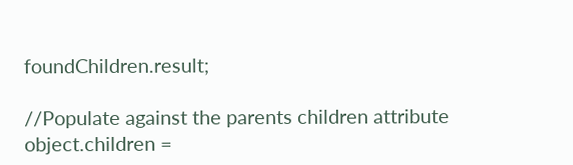foundChildren.result;

//Populate against the parents children attribute
object.children =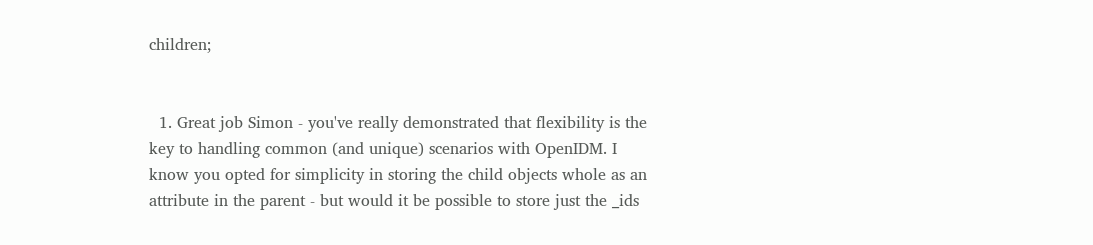children;


  1. Great job Simon - you've really demonstrated that flexibility is the key to handling common (and unique) scenarios with OpenIDM. I know you opted for simplicity in storing the child objects whole as an attribute in the parent - but would it be possible to store just the _ids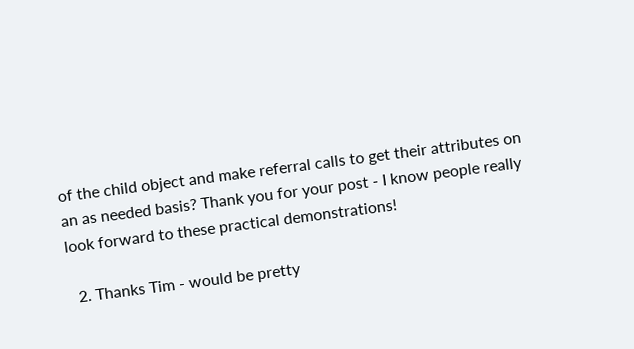of the child object and make referral calls to get their attributes on an as needed basis? Thank you for your post - I know people really look forward to these practical demonstrations!

  2. Thanks Tim - would be pretty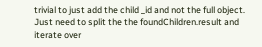trivial to just add the child _id and not the full object. Just need to split the the foundChildren.result and iterate over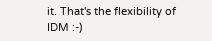it. That's the flexibility of IDM :-)